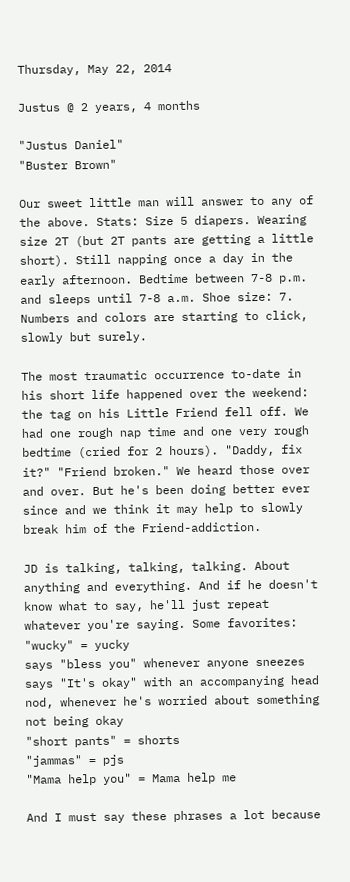Thursday, May 22, 2014

Justus @ 2 years, 4 months

"Justus Daniel"
"Buster Brown"

Our sweet little man will answer to any of the above. Stats: Size 5 diapers. Wearing size 2T (but 2T pants are getting a little short). Still napping once a day in the early afternoon. Bedtime between 7-8 p.m. and sleeps until 7-8 a.m. Shoe size: 7. Numbers and colors are starting to click, slowly but surely.

The most traumatic occurrence to-date in his short life happened over the weekend: the tag on his Little Friend fell off. We had one rough nap time and one very rough bedtime (cried for 2 hours). "Daddy, fix it?" "Friend broken." We heard those over and over. But he's been doing better ever since and we think it may help to slowly break him of the Friend-addiction.

JD is talking, talking, talking. About anything and everything. And if he doesn't know what to say, he'll just repeat whatever you're saying. Some favorites:
"wucky" = yucky
says "bless you" whenever anyone sneezes
says "It's okay" with an accompanying head nod, whenever he's worried about something not being okay
"short pants" = shorts
"jammas" = pjs
"Mama help you" = Mama help me

And I must say these phrases a lot because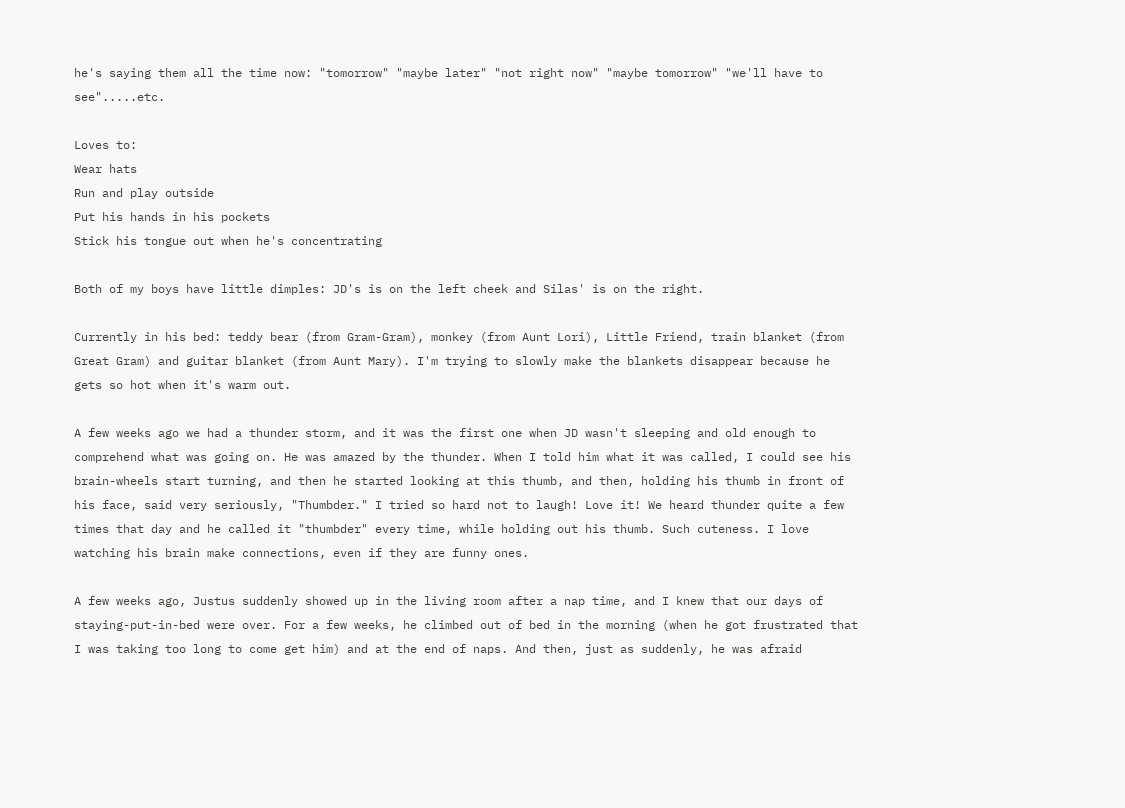he's saying them all the time now: "tomorrow" "maybe later" "not right now" "maybe tomorrow" "we'll have to see".....etc.

Loves to:
Wear hats
Run and play outside
Put his hands in his pockets
Stick his tongue out when he's concentrating

Both of my boys have little dimples: JD's is on the left cheek and Silas' is on the right.

Currently in his bed: teddy bear (from Gram-Gram), monkey (from Aunt Lori), Little Friend, train blanket (from Great Gram) and guitar blanket (from Aunt Mary). I'm trying to slowly make the blankets disappear because he gets so hot when it's warm out.

A few weeks ago we had a thunder storm, and it was the first one when JD wasn't sleeping and old enough to comprehend what was going on. He was amazed by the thunder. When I told him what it was called, I could see his brain-wheels start turning, and then he started looking at this thumb, and then, holding his thumb in front of his face, said very seriously, "Thumbder." I tried so hard not to laugh! Love it! We heard thunder quite a few times that day and he called it "thumbder" every time, while holding out his thumb. Such cuteness. I love watching his brain make connections, even if they are funny ones.

A few weeks ago, Justus suddenly showed up in the living room after a nap time, and I knew that our days of staying-put-in-bed were over. For a few weeks, he climbed out of bed in the morning (when he got frustrated that I was taking too long to come get him) and at the end of naps. And then, just as suddenly, he was afraid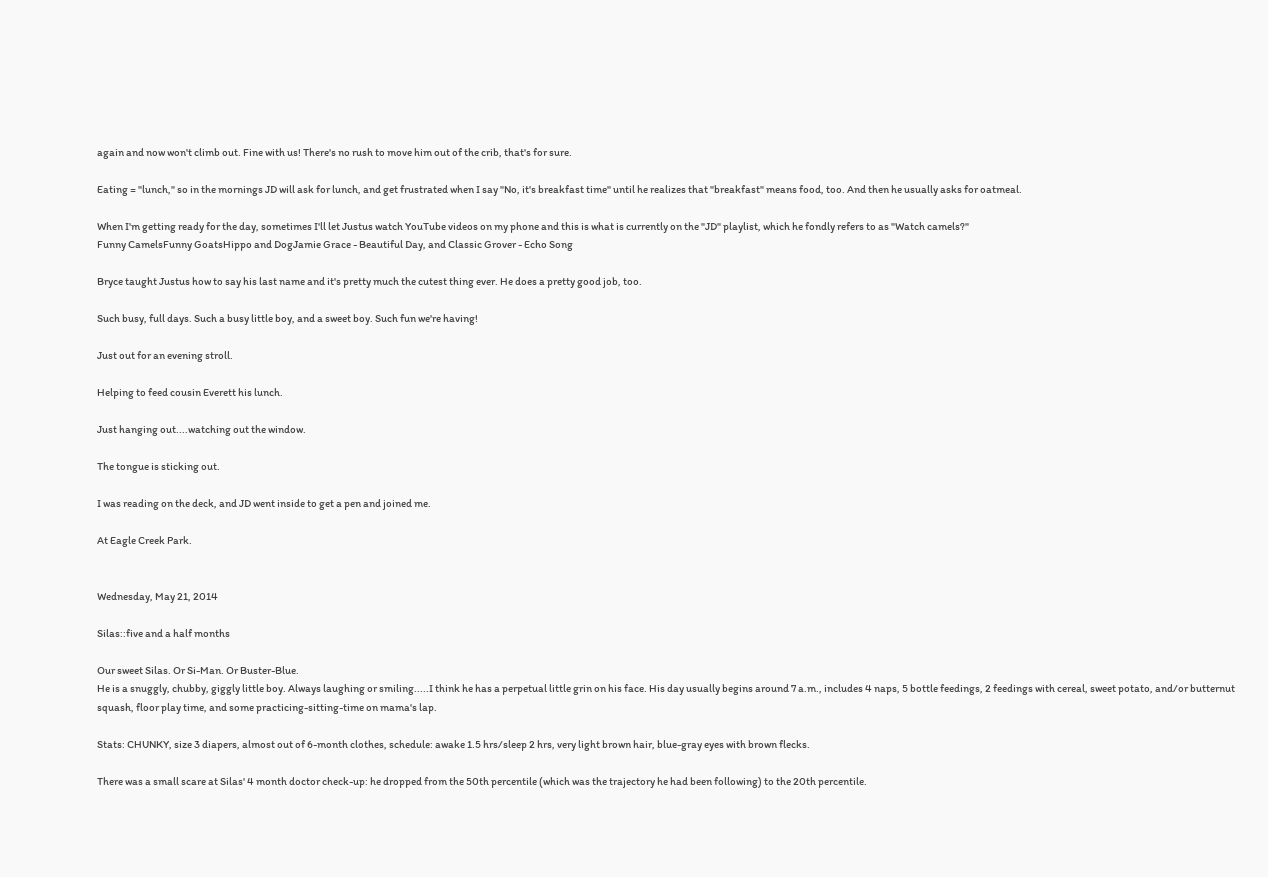again and now won't climb out. Fine with us! There's no rush to move him out of the crib, that's for sure.

Eating = "lunch," so in the mornings JD will ask for lunch, and get frustrated when I say "No, it's breakfast time" until he realizes that "breakfast" means food, too. And then he usually asks for oatmeal.

When I'm getting ready for the day, sometimes I'll let Justus watch YouTube videos on my phone and this is what is currently on the "JD" playlist, which he fondly refers to as "Watch camels?"
Funny CamelsFunny GoatsHippo and DogJamie Grace - Beautiful Day, and Classic Grover - Echo Song

Bryce taught Justus how to say his last name and it's pretty much the cutest thing ever. He does a pretty good job, too.

Such busy, full days. Such a busy little boy, and a sweet boy. Such fun we're having!

Just out for an evening stroll.

Helping to feed cousin Everett his lunch.

Just hanging out....watching out the window.

The tongue is sticking out.

I was reading on the deck, and JD went inside to get a pen and joined me.

At Eagle Creek Park.


Wednesday, May 21, 2014

Silas::five and a half months

Our sweet Silas. Or Si-Man. Or Buster-Blue.
He is a snuggly, chubby, giggly little boy. Always laughing or smiling.....I think he has a perpetual little grin on his face. His day usually begins around 7 a.m., includes 4 naps, 5 bottle feedings, 2 feedings with cereal, sweet potato, and/or butternut squash, floor play time, and some practicing-sitting-time on mama's lap.

Stats: CHUNKY, size 3 diapers, almost out of 6-month clothes, schedule: awake 1.5 hrs/sleep 2 hrs, very light brown hair, blue-gray eyes with brown flecks.

There was a small scare at Silas' 4 month doctor check-up: he dropped from the 50th percentile (which was the trajectory he had been following) to the 20th percentile.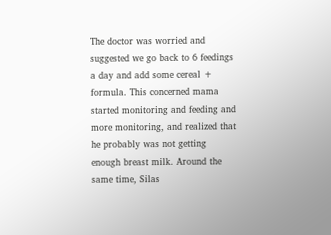The doctor was worried and suggested we go back to 6 feedings a day and add some cereal + formula. This concerned mama started monitoring and feeding and more monitoring, and realized that he probably was not getting enough breast milk. Around the same time, Silas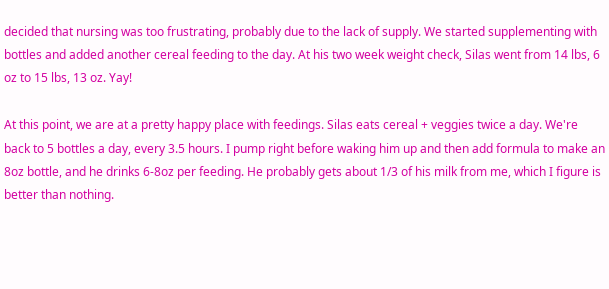decided that nursing was too frustrating, probably due to the lack of supply. We started supplementing with bottles and added another cereal feeding to the day. At his two week weight check, Silas went from 14 lbs, 6 oz to 15 lbs, 13 oz. Yay!

At this point, we are at a pretty happy place with feedings. Silas eats cereal + veggies twice a day. We're back to 5 bottles a day, every 3.5 hours. I pump right before waking him up and then add formula to make an 8oz bottle, and he drinks 6-8oz per feeding. He probably gets about 1/3 of his milk from me, which I figure is better than nothing.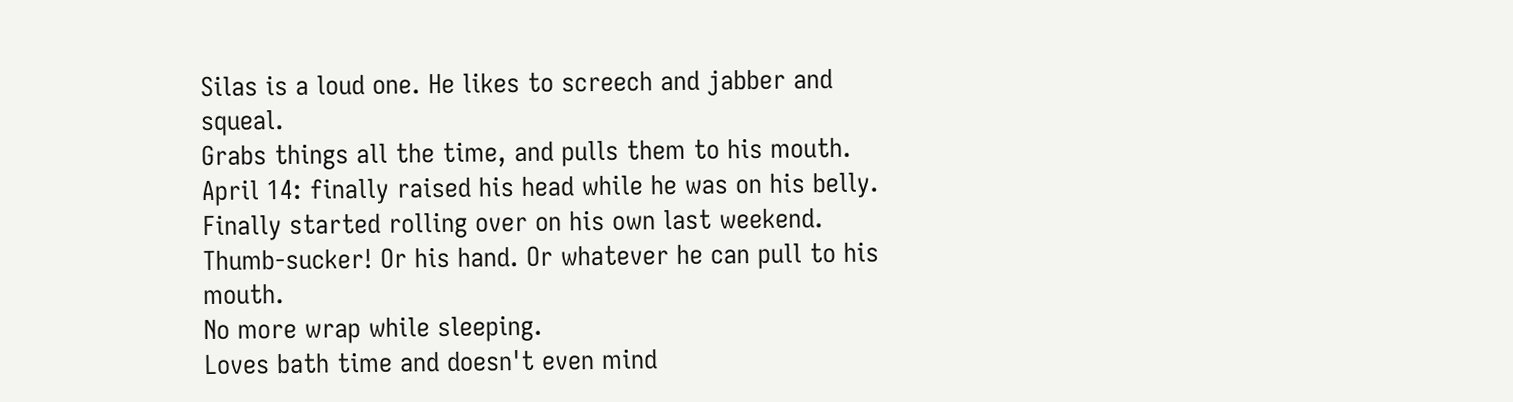Silas is a loud one. He likes to screech and jabber and squeal.
Grabs things all the time, and pulls them to his mouth.
April 14: finally raised his head while he was on his belly.
Finally started rolling over on his own last weekend.
Thumb-sucker! Or his hand. Or whatever he can pull to his mouth.
No more wrap while sleeping.
Loves bath time and doesn't even mind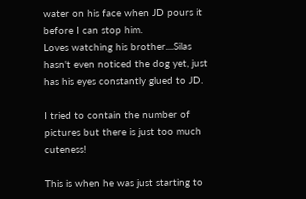water on his face when JD pours it before I can stop him.
Loves watching his brother....Silas hasn't even noticed the dog yet, just has his eyes constantly glued to JD.

I tried to contain the number of pictures but there is just too much cuteness!

This is when he was just starting to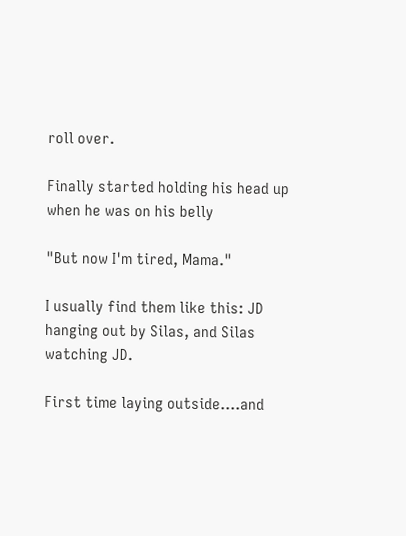roll over.

Finally started holding his head up when he was on his belly

"But now I'm tired, Mama."

I usually find them like this: JD hanging out by Silas, and Silas watching JD.

First time laying outside....and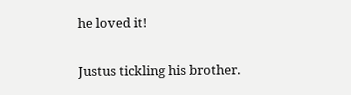he loved it!

Justus tickling his brother.